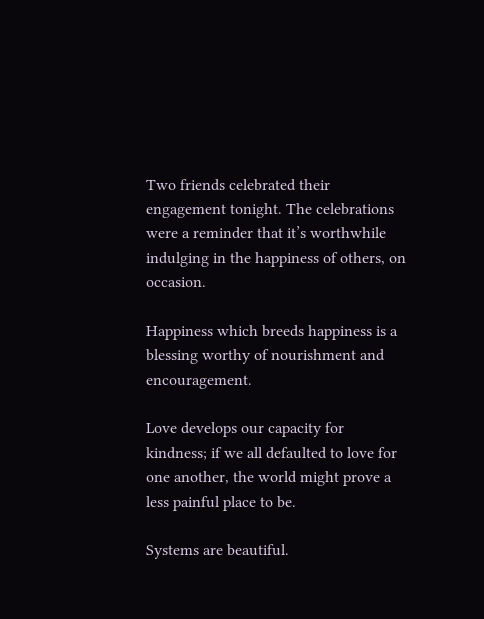Two friends celebrated their engagement tonight. The celebrations were a reminder that it’s worthwhile indulging in the happiness of others, on occasion.

Happiness which breeds happiness is a blessing worthy of nourishment and encouragement.

Love develops our capacity for kindness; if we all defaulted to love for one another, the world might prove a less painful place to be.

Systems are beautiful.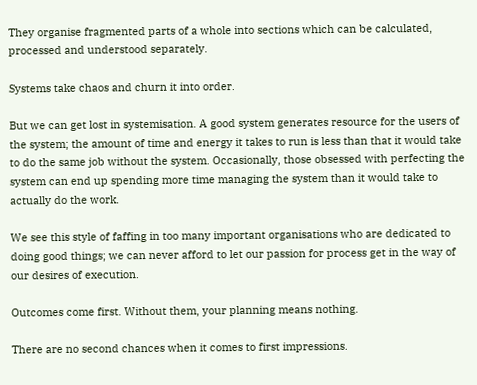They organise fragmented parts of a whole into sections which can be calculated, processed and understood separately.

Systems take chaos and churn it into order.

But we can get lost in systemisation. A good system generates resource for the users of the system; the amount of time and energy it takes to run is less than that it would take to do the same job without the system. Occasionally, those obsessed with perfecting the system can end up spending more time managing the system than it would take to actually do the work.

We see this style of faffing in too many important organisations who are dedicated to doing good things; we can never afford to let our passion for process get in the way of our desires of execution.

Outcomes come first. Without them, your planning means nothing.

There are no second chances when it comes to first impressions.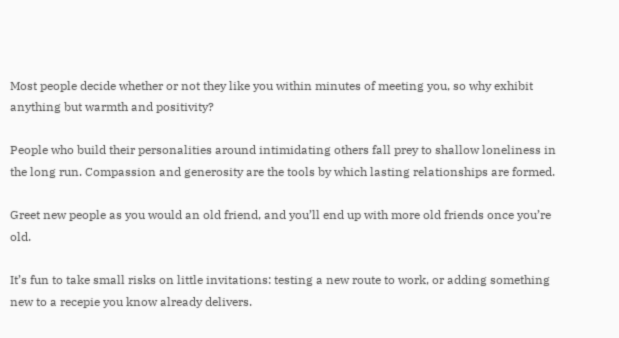Most people decide whether or not they like you within minutes of meeting you, so why exhibit anything but warmth and positivity?

People who build their personalities around intimidating others fall prey to shallow loneliness in the long run. Compassion and generosity are the tools by which lasting relationships are formed.

Greet new people as you would an old friend, and you’ll end up with more old friends once you’re old.

It’s fun to take small risks on little invitations: testing a new route to work, or adding something new to a recepie you know already delivers.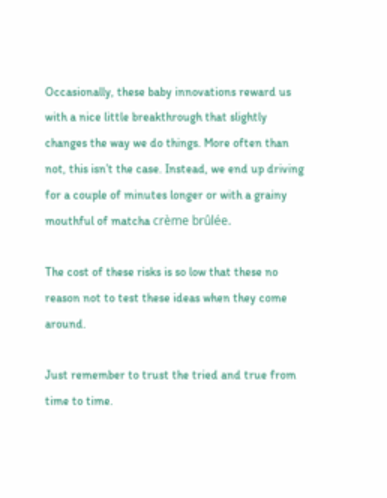Occasionally, these baby innovations reward us with a nice little breakthrough that slightly changes the way we do things. More often than not, this isn’t the case. Instead, we end up driving for a couple of minutes longer or with a grainy mouthful of matcha crème brûlée.

The cost of these risks is so low that these no reason not to test these ideas when they come around.

Just remember to trust the tried and true from time to time.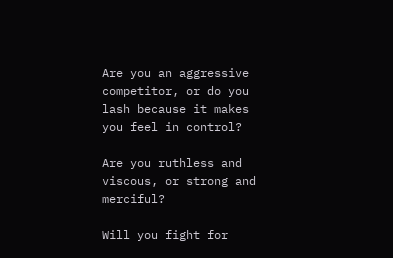Are you an aggressive competitor, or do you lash because it makes you feel in control?

Are you ruthless and viscous, or strong and merciful?

Will you fight for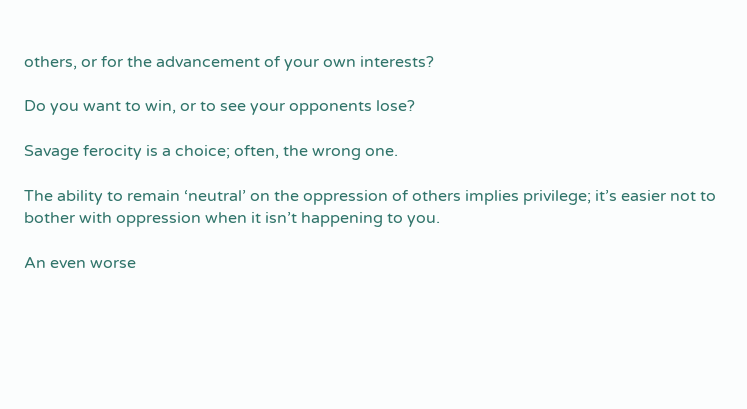others, or for the advancement of your own interests?

Do you want to win, or to see your opponents lose?

Savage ferocity is a choice; often, the wrong one.

The ability to remain ‘neutral’ on the oppression of others implies privilege; it’s easier not to bother with oppression when it isn’t happening to you.

An even worse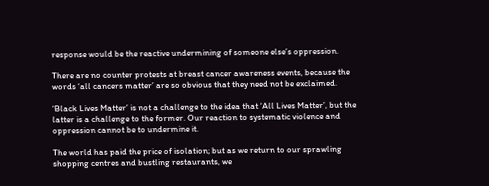response would be the reactive undermining of someone else’s oppression.

There are no counter protests at breast cancer awareness events, because the words ‘all cancers matter’ are so obvious that they need not be exclaimed.

‘Black Lives Matter’ is not a challenge to the idea that ‘All Lives Matter’, but the latter is a challenge to the former. Our reaction to systematic violence and oppression cannot be to undermine it.

The world has paid the price of isolation; but as we return to our sprawling shopping centres and bustling restaurants, we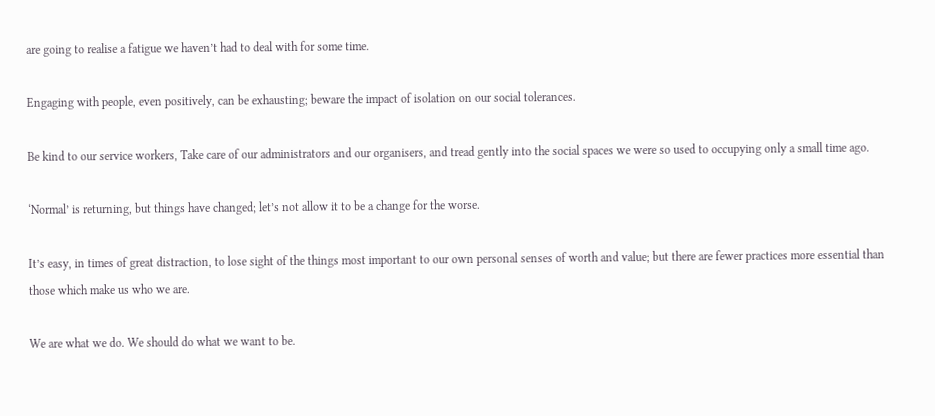are going to realise a fatigue we haven’t had to deal with for some time.

Engaging with people, even positively, can be exhausting; beware the impact of isolation on our social tolerances.

Be kind to our service workers, Take care of our administrators and our organisers, and tread gently into the social spaces we were so used to occupying only a small time ago.

‘Normal’ is returning, but things have changed; let’s not allow it to be a change for the worse.

It’s easy, in times of great distraction, to lose sight of the things most important to our own personal senses of worth and value; but there are fewer practices more essential than those which make us who we are.

We are what we do. We should do what we want to be.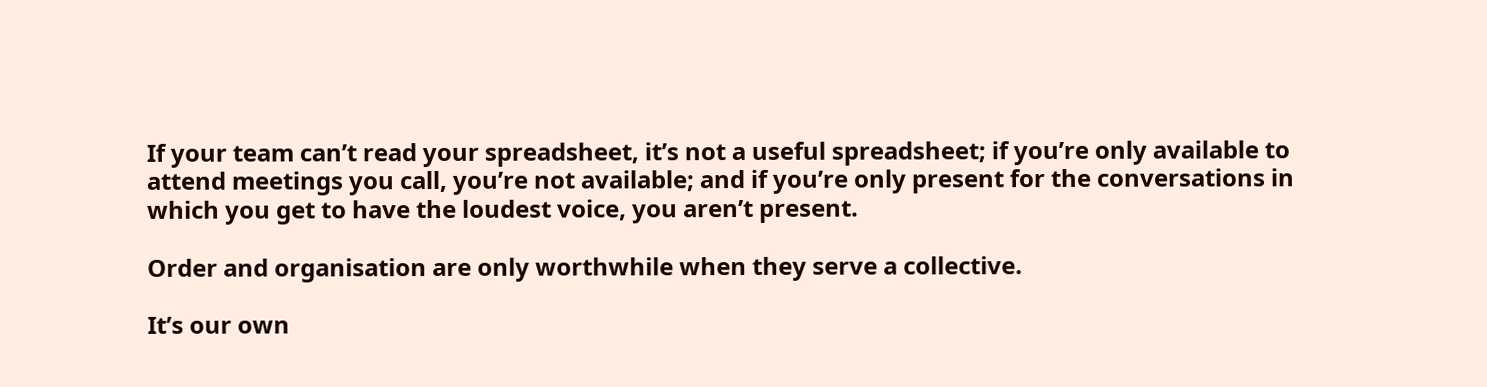If your team can’t read your spreadsheet, it’s not a useful spreadsheet; if you’re only available to attend meetings you call, you’re not available; and if you’re only present for the conversations in which you get to have the loudest voice, you aren’t present.

Order and organisation are only worthwhile when they serve a collective.

It’s our own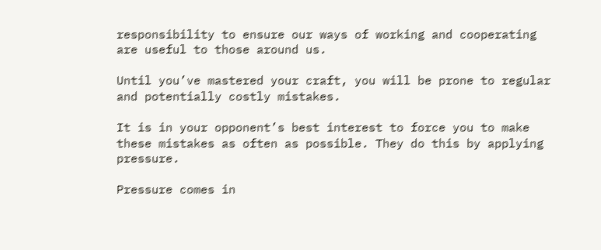responsibility to ensure our ways of working and cooperating are useful to those around us.

Until you’ve mastered your craft, you will be prone to regular and potentially costly mistakes.

It is in your opponent’s best interest to force you to make these mistakes as often as possible. They do this by applying pressure.

Pressure comes in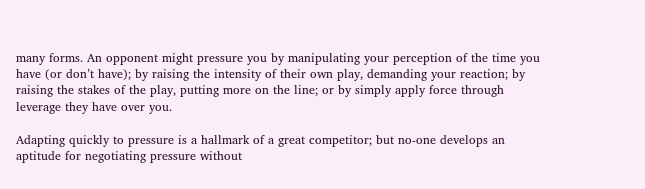many forms. An opponent might pressure you by manipulating your perception of the time you have (or don’t have); by raising the intensity of their own play, demanding your reaction; by raising the stakes of the play, putting more on the line; or by simply apply force through leverage they have over you.

Adapting quickly to pressure is a hallmark of a great competitor; but no-one develops an aptitude for negotiating pressure without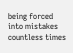being forced into mistakes countless times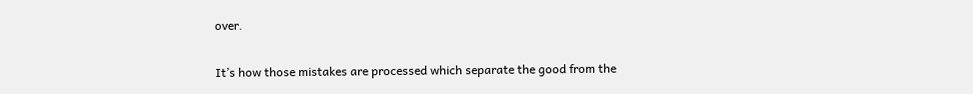over.

It’s how those mistakes are processed which separate the good from the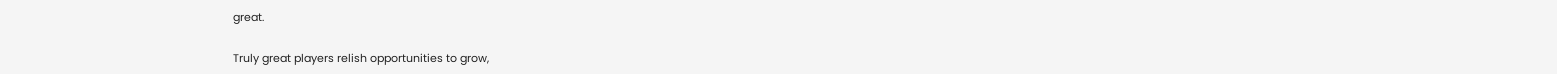great.

Truly great players relish opportunities to grow,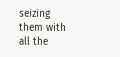seizing them with all the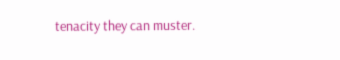tenacity they can muster.